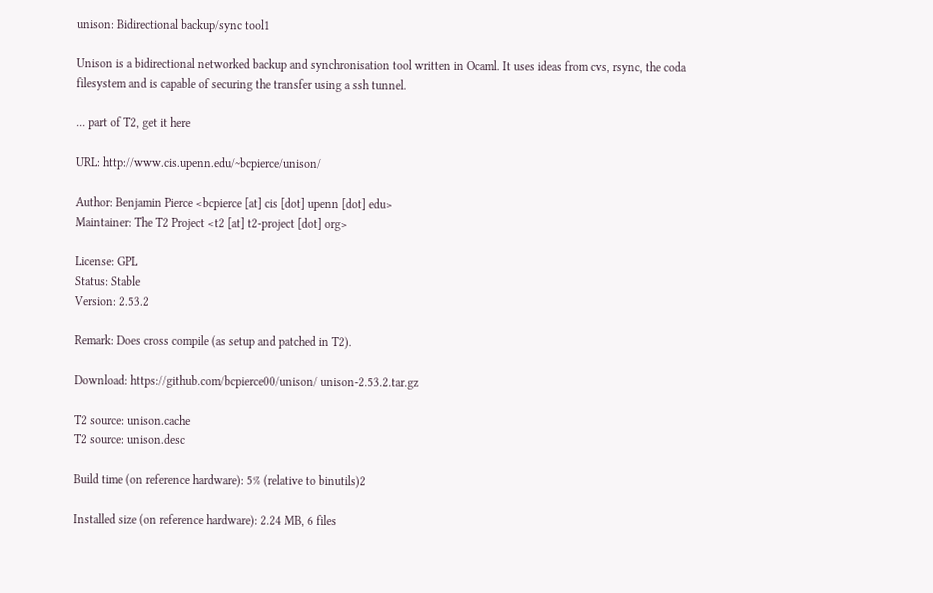unison: Bidirectional backup/sync tool1

Unison is a bidirectional networked backup and synchronisation tool written in Ocaml. It uses ideas from cvs, rsync, the coda filesystem and is capable of securing the transfer using a ssh tunnel.

... part of T2, get it here

URL: http://www.cis.upenn.edu/~bcpierce/unison/

Author: Benjamin Pierce <bcpierce [at] cis [dot] upenn [dot] edu>
Maintainer: The T2 Project <t2 [at] t2-project [dot] org>

License: GPL
Status: Stable
Version: 2.53.2

Remark: Does cross compile (as setup and patched in T2).

Download: https://github.com/bcpierce00/unison/ unison-2.53.2.tar.gz

T2 source: unison.cache
T2 source: unison.desc

Build time (on reference hardware): 5% (relative to binutils)2

Installed size (on reference hardware): 2.24 MB, 6 files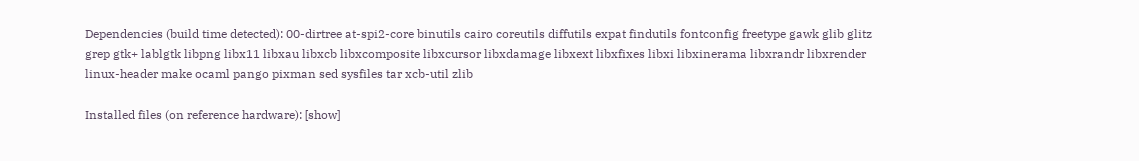Dependencies (build time detected): 00-dirtree at-spi2-core binutils cairo coreutils diffutils expat findutils fontconfig freetype gawk glib glitz grep gtk+ lablgtk libpng libx11 libxau libxcb libxcomposite libxcursor libxdamage libxext libxfixes libxi libxinerama libxrandr libxrender linux-header make ocaml pango pixman sed sysfiles tar xcb-util zlib

Installed files (on reference hardware): [show]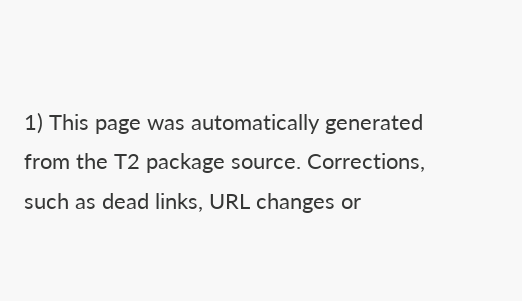1) This page was automatically generated from the T2 package source. Corrections, such as dead links, URL changes or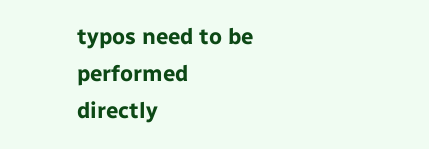typos need to be performed directly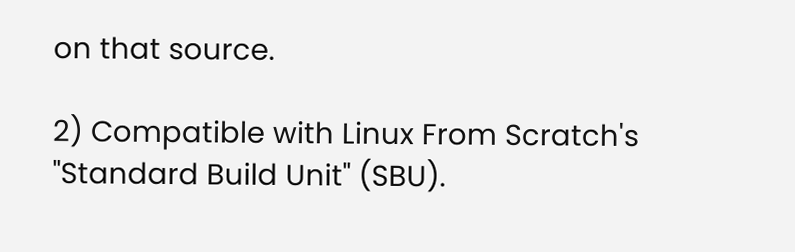on that source.

2) Compatible with Linux From Scratch's "Standard Build Unit" (SBU).